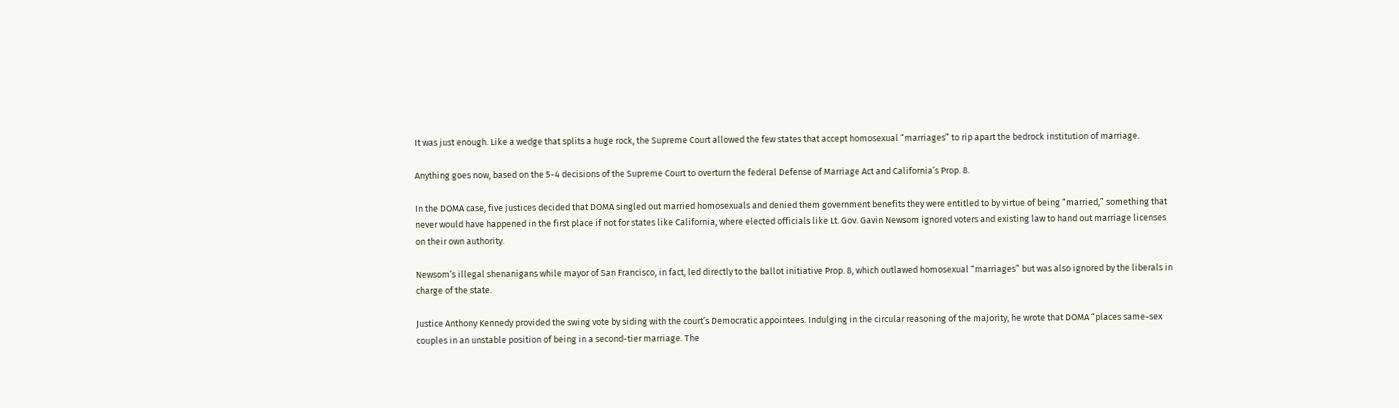It was just enough. Like a wedge that splits a huge rock, the Supreme Court allowed the few states that accept homosexual “marriages” to rip apart the bedrock institution of marriage.

Anything goes now, based on the 5-4 decisions of the Supreme Court to overturn the federal Defense of Marriage Act and California’s Prop. 8.

In the DOMA case, five justices decided that DOMA singled out married homosexuals and denied them government benefits they were entitled to by virtue of being “married,” something that never would have happened in the first place if not for states like California, where elected officials like Lt. Gov. Gavin Newsom ignored voters and existing law to hand out marriage licenses on their own authority.

Newsom’s illegal shenanigans while mayor of San Francisco, in fact, led directly to the ballot initiative Prop. 8, which outlawed homosexual “marriages” but was also ignored by the liberals in charge of the state.

Justice Anthony Kennedy provided the swing vote by siding with the court’s Democratic appointees. Indulging in the circular reasoning of the majority, he wrote that DOMA “places same-sex couples in an unstable position of being in a second-tier marriage. The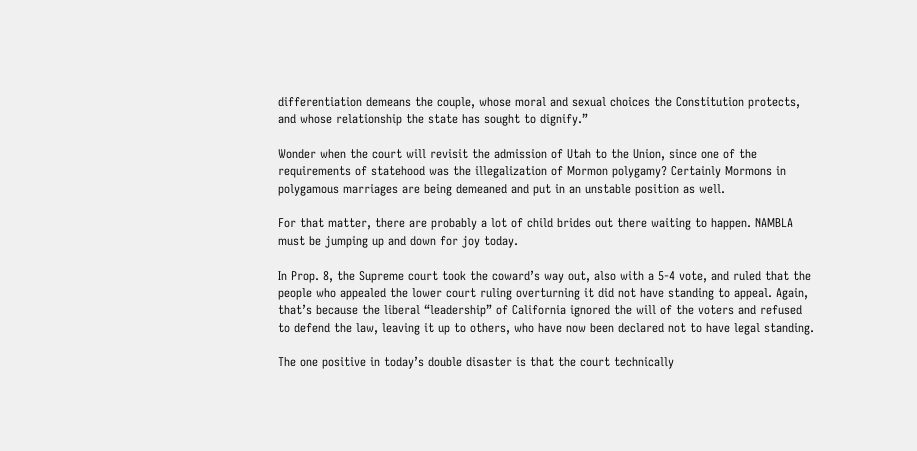differentiation demeans the couple, whose moral and sexual choices the Constitution protects, and whose relationship the state has sought to dignify.”

Wonder when the court will revisit the admission of Utah to the Union, since one of the requirements of statehood was the illegalization of Mormon polygamy? Certainly Mormons in polygamous marriages are being demeaned and put in an unstable position as well.

For that matter, there are probably a lot of child brides out there waiting to happen. NAMBLA must be jumping up and down for joy today.

In Prop. 8, the Supreme court took the coward’s way out, also with a 5-4 vote, and ruled that the people who appealed the lower court ruling overturning it did not have standing to appeal. Again, that’s because the liberal “leadership” of California ignored the will of the voters and refused to defend the law, leaving it up to others, who have now been declared not to have legal standing.

The one positive in today’s double disaster is that the court technically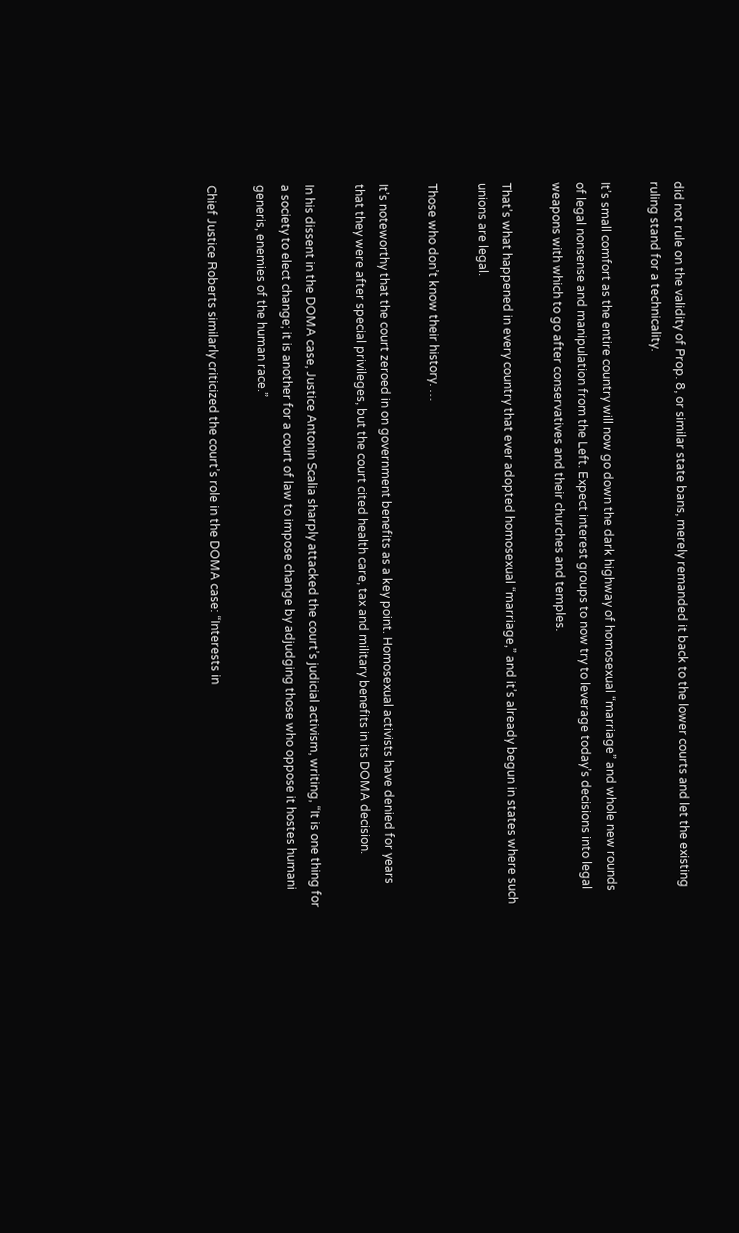did not rule on the validity of Prop. 8, or similar state bans, merely remanded it back to the lower courts and let the existing ruling stand for a technicality.

It’s small comfort as the entire country will now go down the dark highway of homosexual “marriage” and whole new rounds of legal nonsense and manipulation from the Left. Expect interest groups to now try to leverage today’s decisions into legal weapons with which to go after conservatives and their churches and temples.

That’s what happened in every country that ever adopted homosexual “marriage,” and it’s already begun in states where such unions are legal.

Those who don’t know their history. …

It’s noteworthy that the court zeroed in on government benefits as a key point. Homosexual activists have denied for years that they were after special privileges, but the court cited health care, tax and military benefits in its DOMA decision.

In his dissent in the DOMA case, Justice Antonin Scalia sharply attacked the court’s judicial activism, writing, “It is one thing for a society to elect change; it is another for a court of law to impose change by adjudging those who oppose it hostes humani generis, enemies of the human race.”

Chief Justice Roberts similarly criticized the court’s role in the DOMA case: “Interests in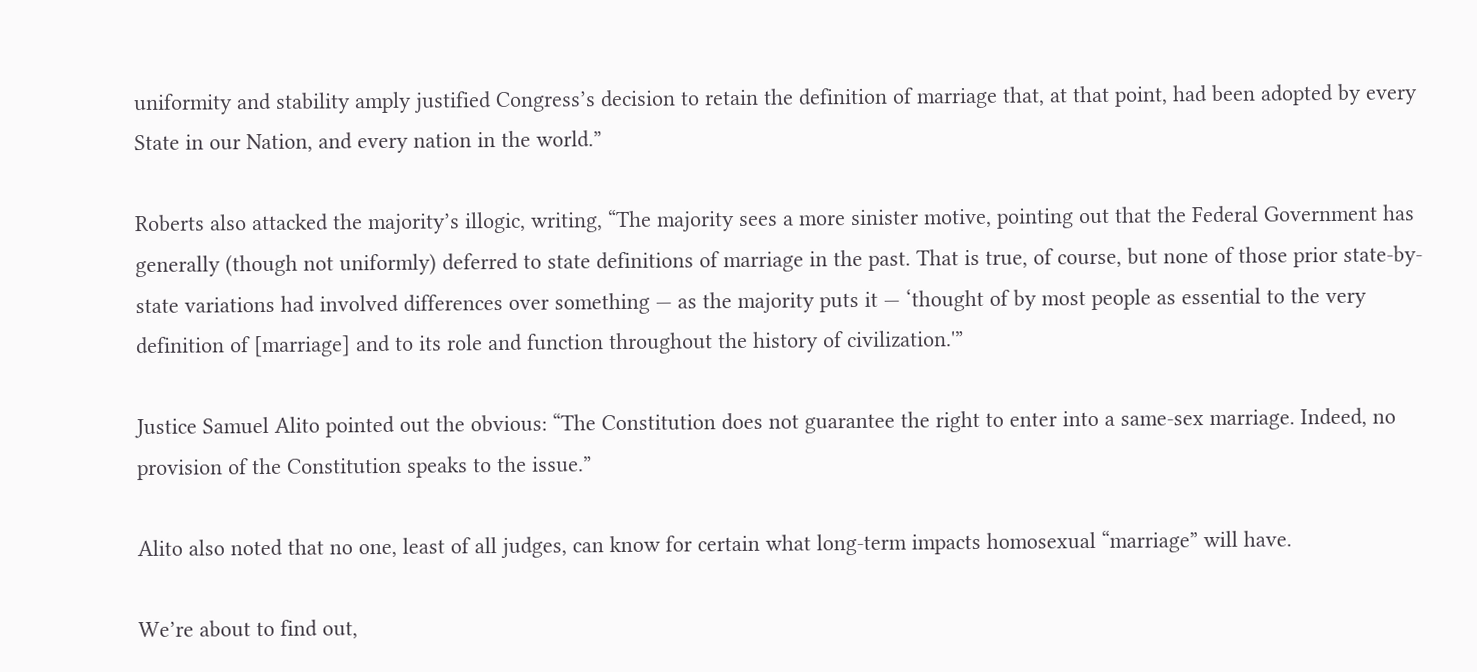uniformity and stability amply justified Congress’s decision to retain the definition of marriage that, at that point, had been adopted by every State in our Nation, and every nation in the world.”

Roberts also attacked the majority’s illogic, writing, “The majority sees a more sinister motive, pointing out that the Federal Government has generally (though not uniformly) deferred to state definitions of marriage in the past. That is true, of course, but none of those prior state-by-state variations had involved differences over something — as the majority puts it — ‘thought of by most people as essential to the very definition of [marriage] and to its role and function throughout the history of civilization.'”

Justice Samuel Alito pointed out the obvious: “The Constitution does not guarantee the right to enter into a same-sex marriage. Indeed, no provision of the Constitution speaks to the issue.”

Alito also noted that no one, least of all judges, can know for certain what long-term impacts homosexual “marriage” will have.

We’re about to find out,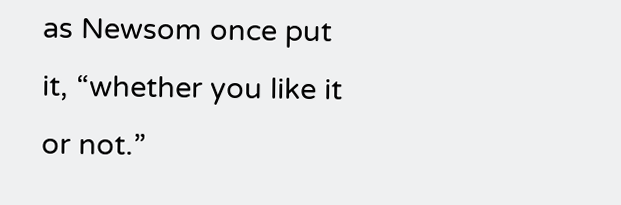as Newsom once put it, “whether you like it or not.”